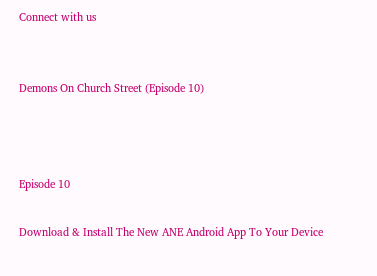Connect with us


Demons On Church Street (Episode 10)



Episode 10

Download & Install The New ANE Android App To Your Device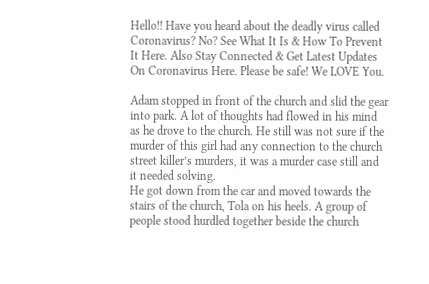Hello!! Have you heard about the deadly virus called Coronavirus? No? See What It Is & How To Prevent It Here. Also Stay Connected & Get Latest Updates On Coronavirus Here. Please be safe! We LOVE You.

Adam stopped in front of the church and slid the gear into park. A lot of thoughts had flowed in his mind as he drove to the church. He still was not sure if the murder of this girl had any connection to the church street killer’s murders, it was a murder case still and it needed solving.
He got down from the car and moved towards the stairs of the church, Tola on his heels. A group of people stood hurdled together beside the church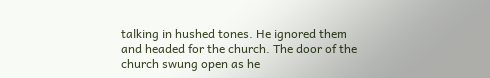talking in hushed tones. He ignored them and headed for the church. The door of the church swung open as he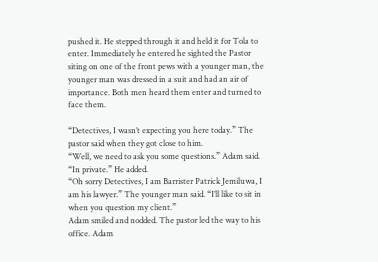pushed it. He stepped through it and held it for Tola to enter. Immediately he entered he sighted the Pastor siting on one of the front pews with a younger man, the younger man was dressed in a suit and had an air of importance. Both men heard them enter and turned to face them.

“Detectives, I wasn’t expecting you here today.” The pastor said when they got close to him.
“Well, we need to ask you some questions.” Adam said. “In private.” He added.
“Oh sorry Detectives, I am Barrister Patrick Jemiluwa, I am his lawyer.” The younger man said. “I’ll like to sit in when you question my client.”
Adam smiled and nodded. The pastor led the way to his office. Adam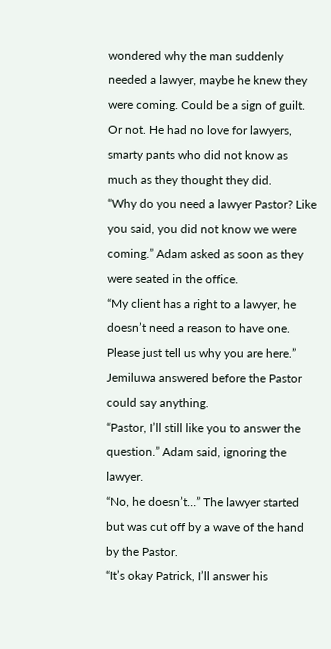wondered why the man suddenly needed a lawyer, maybe he knew they were coming. Could be a sign of guilt. Or not. He had no love for lawyers, smarty pants who did not know as much as they thought they did.
“Why do you need a lawyer Pastor? Like you said, you did not know we were coming.” Adam asked as soon as they were seated in the office.
“My client has a right to a lawyer, he doesn’t need a reason to have one. Please just tell us why you are here.” Jemiluwa answered before the Pastor could say anything.
“Pastor, I’ll still like you to answer the question.” Adam said, ignoring the lawyer.
“No, he doesn’t…” The lawyer started but was cut off by a wave of the hand by the Pastor.
“It’s okay Patrick, I’ll answer his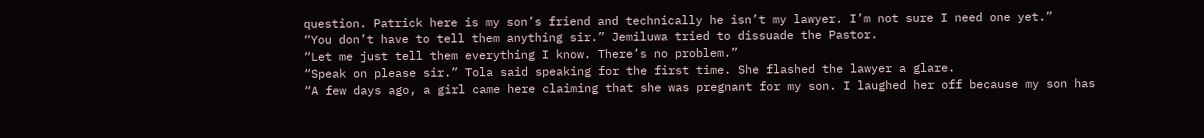question. Patrick here is my son’s friend and technically he isn’t my lawyer. I’m not sure I need one yet.”
“You don’t have to tell them anything sir.” Jemiluwa tried to dissuade the Pastor.
“Let me just tell them everything I know. There’s no problem.”
“Speak on please sir.” Tola said speaking for the first time. She flashed the lawyer a glare.
“A few days ago, a girl came here claiming that she was pregnant for my son. I laughed her off because my son has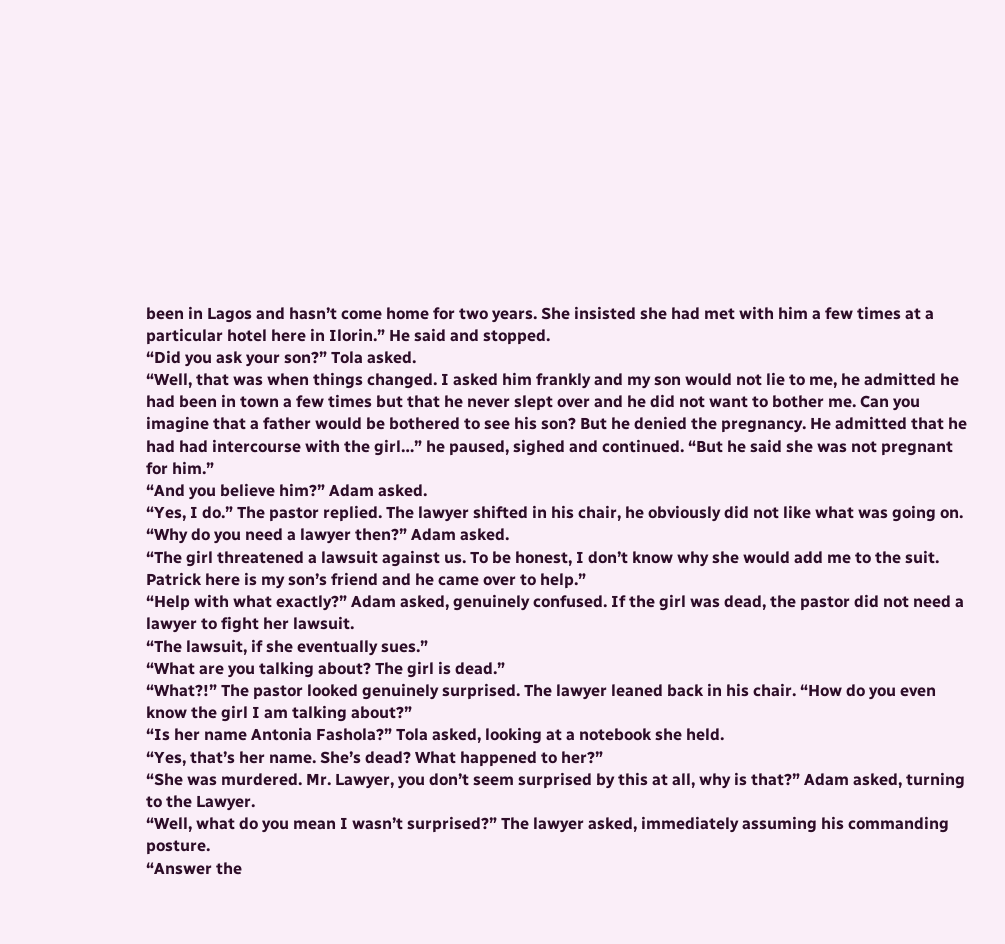been in Lagos and hasn’t come home for two years. She insisted she had met with him a few times at a particular hotel here in Ilorin.” He said and stopped.
“Did you ask your son?” Tola asked.
“Well, that was when things changed. I asked him frankly and my son would not lie to me, he admitted he had been in town a few times but that he never slept over and he did not want to bother me. Can you imagine that a father would be bothered to see his son? But he denied the pregnancy. He admitted that he had had intercourse with the girl…” he paused, sighed and continued. “But he said she was not pregnant for him.”
“And you believe him?” Adam asked.
“Yes, I do.” The pastor replied. The lawyer shifted in his chair, he obviously did not like what was going on.
“Why do you need a lawyer then?” Adam asked.
“The girl threatened a lawsuit against us. To be honest, I don’t know why she would add me to the suit. Patrick here is my son’s friend and he came over to help.”
“Help with what exactly?” Adam asked, genuinely confused. If the girl was dead, the pastor did not need a lawyer to fight her lawsuit.
“The lawsuit, if she eventually sues.”
“What are you talking about? The girl is dead.”
“What?!” The pastor looked genuinely surprised. The lawyer leaned back in his chair. “How do you even know the girl I am talking about?”
“Is her name Antonia Fashola?” Tola asked, looking at a notebook she held.
“Yes, that’s her name. She’s dead? What happened to her?”
“She was murdered. Mr. Lawyer, you don’t seem surprised by this at all, why is that?” Adam asked, turning to the Lawyer.
“Well, what do you mean I wasn’t surprised?” The lawyer asked, immediately assuming his commanding posture.
“Answer the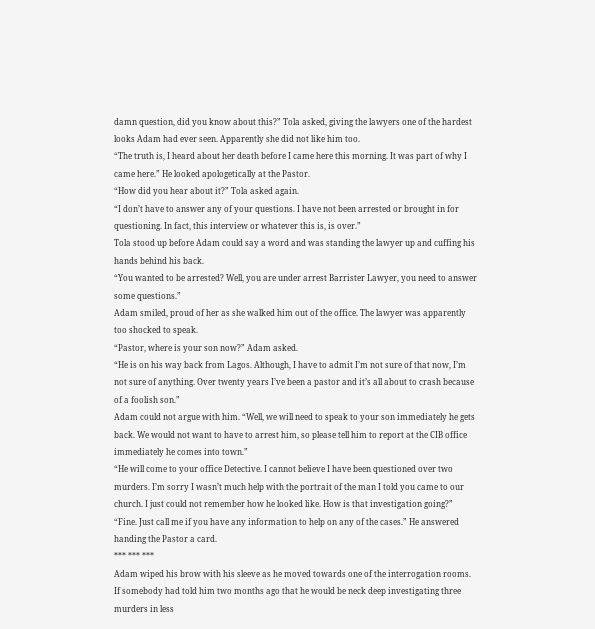damn question, did you know about this?” Tola asked, giving the lawyers one of the hardest looks Adam had ever seen. Apparently she did not like him too.
“The truth is, I heard about her death before I came here this morning. It was part of why I came here.” He looked apologetically at the Pastor.
“How did you hear about it?” Tola asked again.
“I don’t have to answer any of your questions. I have not been arrested or brought in for questioning. In fact, this interview or whatever this is, is over.”
Tola stood up before Adam could say a word and was standing the lawyer up and cuffing his hands behind his back.
“You wanted to be arrested? Well, you are under arrest Barrister Lawyer, you need to answer some questions.”
Adam smiled, proud of her as she walked him out of the office. The lawyer was apparently too shocked to speak.
“Pastor, where is your son now?” Adam asked.
“He is on his way back from Lagos. Although, I have to admit I’m not sure of that now, I’m not sure of anything. Over twenty years I’ve been a pastor and it’s all about to crash because of a foolish son.”
Adam could not argue with him. “Well, we will need to speak to your son immediately he gets back. We would not want to have to arrest him, so please tell him to report at the CIB office immediately he comes into town.”
“He will come to your office Detective. I cannot believe I have been questioned over two murders. I’m sorry I wasn’t much help with the portrait of the man I told you came to our church. I just could not remember how he looked like. How is that investigation going?”
“Fine. Just call me if you have any information to help on any of the cases.” He answered handing the Pastor a card.
*** *** ***
Adam wiped his brow with his sleeve as he moved towards one of the interrogation rooms. If somebody had told him two months ago that he would be neck deep investigating three murders in less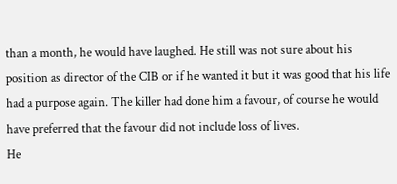than a month, he would have laughed. He still was not sure about his position as director of the CIB or if he wanted it but it was good that his life had a purpose again. The killer had done him a favour, of course he would have preferred that the favour did not include loss of lives.
He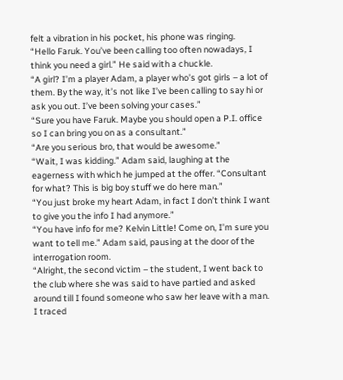felt a vibration in his pocket, his phone was ringing.
“Hello Faruk. You’ve been calling too often nowadays, I think you need a girl.” He said with a chuckle.
“A girl? I’m a player Adam, a player who’s got girls – a lot of them. By the way, it’s not like I’ve been calling to say hi or ask you out. I’ve been solving your cases.”
“Sure you have Faruk. Maybe you should open a P.I. office so I can bring you on as a consultant.”
“Are you serious bro, that would be awesome.”
“Wait, I was kidding.” Adam said, laughing at the eagerness with which he jumped at the offer. “Consultant for what? This is big boy stuff we do here man.”
“You just broke my heart Adam, in fact I don’t think I want to give you the info I had anymore.”
“You have info for me? Kelvin Little! Come on, I’m sure you want to tell me.” Adam said, pausing at the door of the interrogation room.
“Alright, the second victim – the student, I went back to the club where she was said to have partied and asked around till I found someone who saw her leave with a man. I traced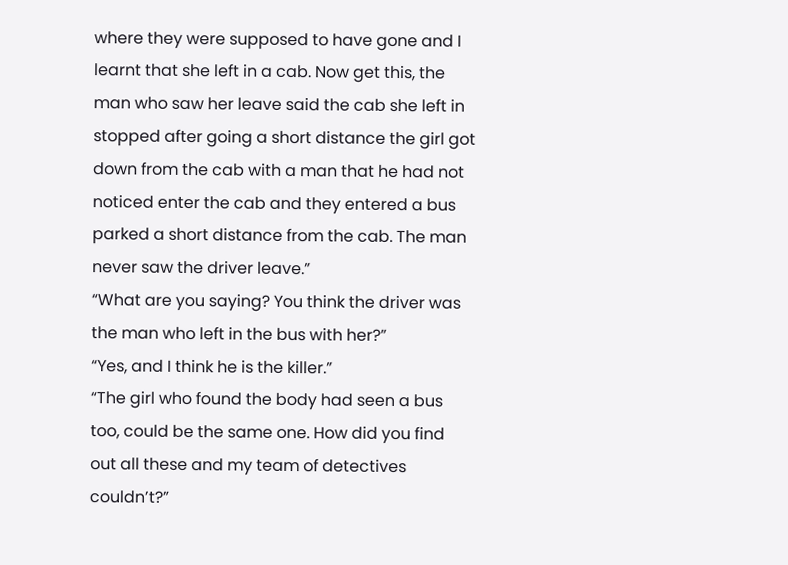where they were supposed to have gone and I learnt that she left in a cab. Now get this, the man who saw her leave said the cab she left in stopped after going a short distance the girl got down from the cab with a man that he had not noticed enter the cab and they entered a bus parked a short distance from the cab. The man never saw the driver leave.”
“What are you saying? You think the driver was the man who left in the bus with her?”
“Yes, and I think he is the killer.”
“The girl who found the body had seen a bus too, could be the same one. How did you find out all these and my team of detectives couldn’t?”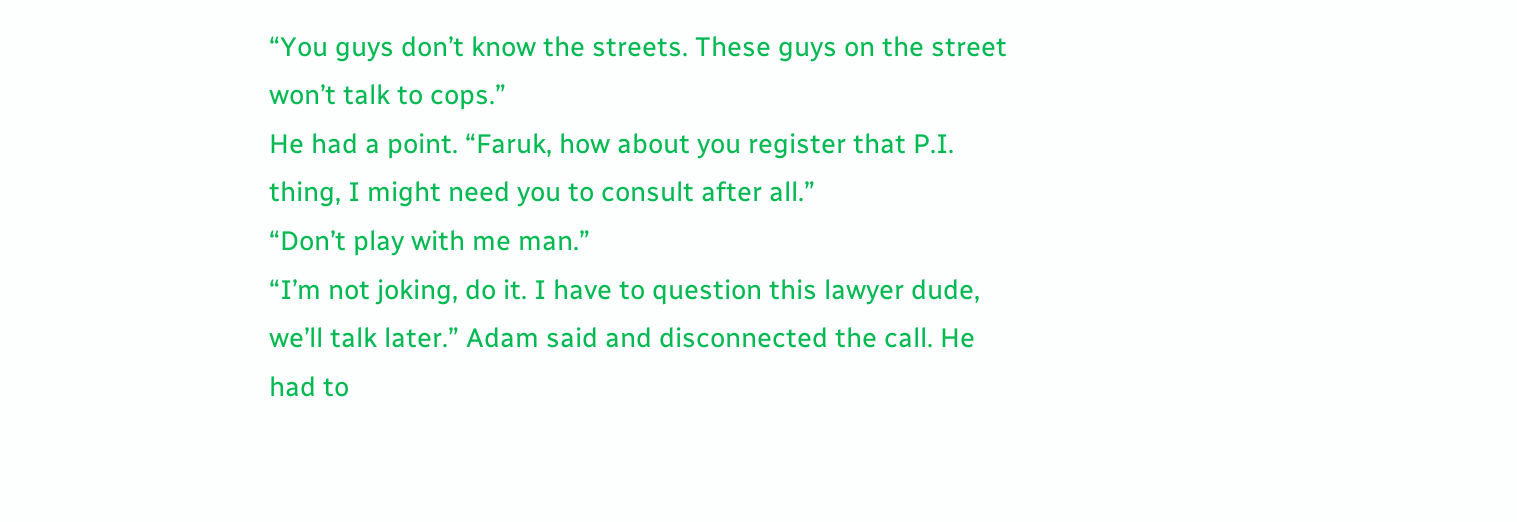“You guys don’t know the streets. These guys on the street won’t talk to cops.”
He had a point. “Faruk, how about you register that P.I. thing, I might need you to consult after all.”
“Don’t play with me man.”
“I’m not joking, do it. I have to question this lawyer dude, we’ll talk later.” Adam said and disconnected the call. He had to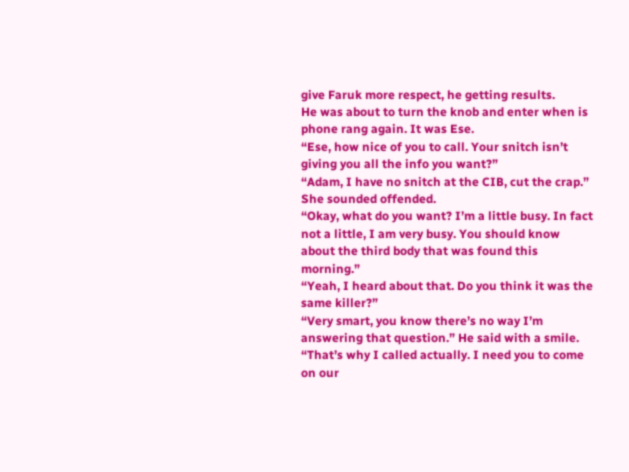give Faruk more respect, he getting results.
He was about to turn the knob and enter when is phone rang again. It was Ese.
“Ese, how nice of you to call. Your snitch isn’t giving you all the info you want?”
“Adam, I have no snitch at the CIB, cut the crap.” She sounded offended.
“Okay, what do you want? I’m a little busy. In fact not a little, I am very busy. You should know about the third body that was found this morning.”
“Yeah, I heard about that. Do you think it was the same killer?”
“Very smart, you know there’s no way I’m answering that question.” He said with a smile.
“That’s why I called actually. I need you to come on our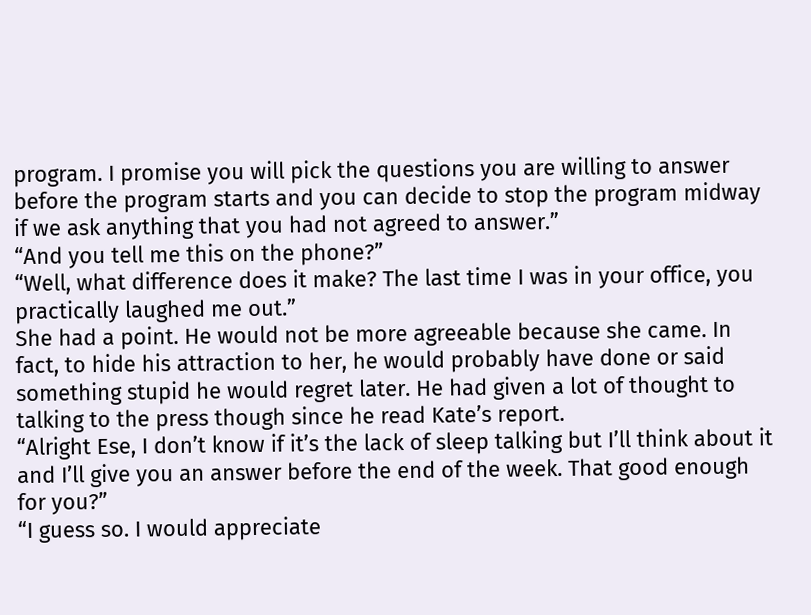program. I promise you will pick the questions you are willing to answer before the program starts and you can decide to stop the program midway if we ask anything that you had not agreed to answer.”
“And you tell me this on the phone?”
“Well, what difference does it make? The last time I was in your office, you practically laughed me out.”
She had a point. He would not be more agreeable because she came. In fact, to hide his attraction to her, he would probably have done or said something stupid he would regret later. He had given a lot of thought to talking to the press though since he read Kate’s report.
“Alright Ese, I don’t know if it’s the lack of sleep talking but I’ll think about it and I’ll give you an answer before the end of the week. That good enough for you?”
“I guess so. I would appreciate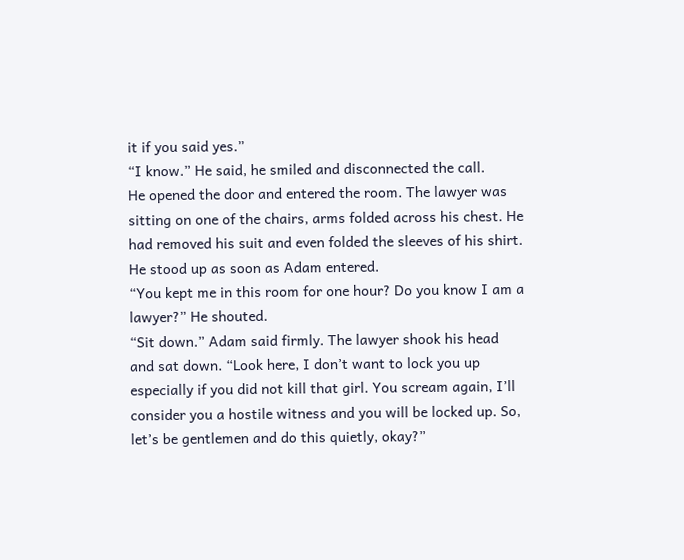it if you said yes.”
“I know.” He said, he smiled and disconnected the call.
He opened the door and entered the room. The lawyer was sitting on one of the chairs, arms folded across his chest. He had removed his suit and even folded the sleeves of his shirt. He stood up as soon as Adam entered.
“You kept me in this room for one hour? Do you know I am a lawyer?” He shouted.
“Sit down.” Adam said firmly. The lawyer shook his head and sat down. “Look here, I don’t want to lock you up especially if you did not kill that girl. You scream again, I’ll consider you a hostile witness and you will be locked up. So, let’s be gentlemen and do this quietly, okay?”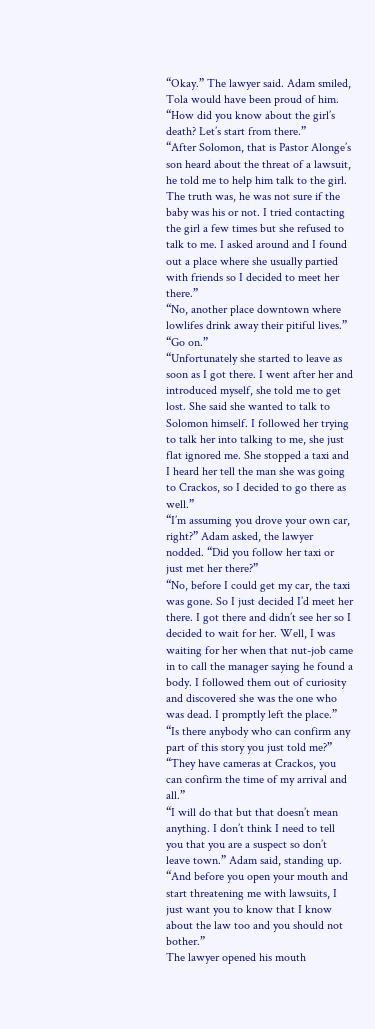“Okay.” The lawyer said. Adam smiled, Tola would have been proud of him.
“How did you know about the girl’s death? Let’s start from there.”
“After Solomon, that is Pastor Alonge’s son heard about the threat of a lawsuit, he told me to help him talk to the girl. The truth was, he was not sure if the baby was his or not. I tried contacting the girl a few times but she refused to talk to me. I asked around and I found out a place where she usually partied with friends so I decided to meet her there.”
“No, another place downtown where lowlifes drink away their pitiful lives.”
“Go on.”
“Unfortunately she started to leave as soon as I got there. I went after her and introduced myself, she told me to get lost. She said she wanted to talk to Solomon himself. I followed her trying to talk her into talking to me, she just flat ignored me. She stopped a taxi and I heard her tell the man she was going to Crackos, so I decided to go there as well.”
“I’m assuming you drove your own car, right?” Adam asked, the lawyer nodded. “Did you follow her taxi or just met her there?”
“No, before I could get my car, the taxi was gone. So I just decided I’d meet her there. I got there and didn’t see her so I decided to wait for her. Well, I was waiting for her when that nut-job came in to call the manager saying he found a body. I followed them out of curiosity and discovered she was the one who was dead. I promptly left the place.”
“Is there anybody who can confirm any part of this story you just told me?”
“They have cameras at Crackos, you can confirm the time of my arrival and all.”
“I will do that but that doesn’t mean anything. I don’t think I need to tell you that you are a suspect so don’t leave town.” Adam said, standing up. “And before you open your mouth and start threatening me with lawsuits, I just want you to know that I know about the law too and you should not bother.”
The lawyer opened his mouth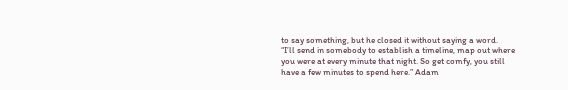to say something, but he closed it without saying a word.
“I’ll send in somebody to establish a timeline, map out where you were at every minute that night. So get comfy, you still have a few minutes to spend here.” Adam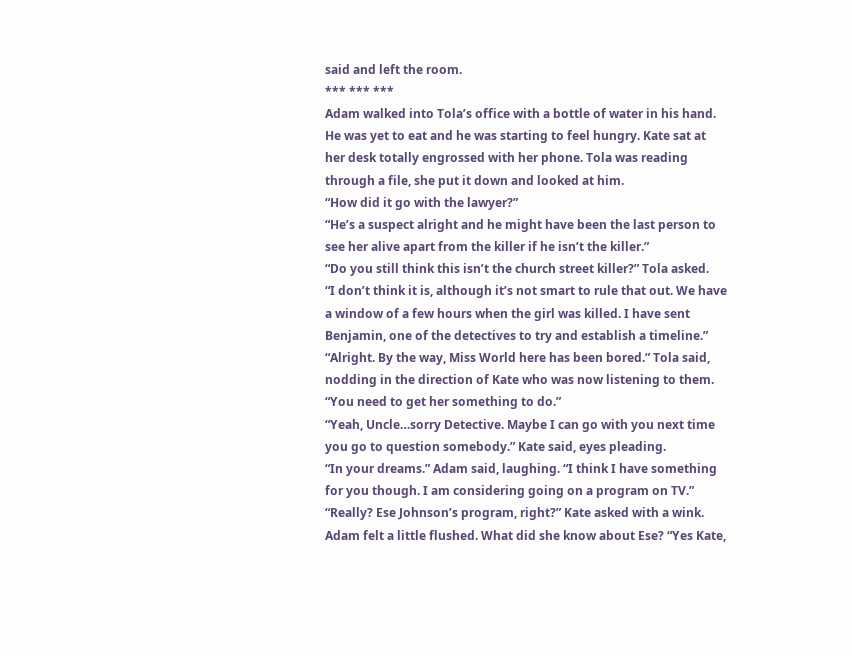said and left the room.
*** *** ***
Adam walked into Tola’s office with a bottle of water in his hand. He was yet to eat and he was starting to feel hungry. Kate sat at her desk totally engrossed with her phone. Tola was reading through a file, she put it down and looked at him.
“How did it go with the lawyer?”
“He’s a suspect alright and he might have been the last person to see her alive apart from the killer if he isn’t the killer.”
“Do you still think this isn’t the church street killer?” Tola asked.
“I don’t think it is, although it’s not smart to rule that out. We have a window of a few hours when the girl was killed. I have sent Benjamin, one of the detectives to try and establish a timeline.”
“Alright. By the way, Miss World here has been bored.” Tola said, nodding in the direction of Kate who was now listening to them. “You need to get her something to do.”
“Yeah, Uncle…sorry Detective. Maybe I can go with you next time you go to question somebody.” Kate said, eyes pleading.
“In your dreams.” Adam said, laughing. “I think I have something for you though. I am considering going on a program on TV.”
“Really? Ese Johnson’s program, right?” Kate asked with a wink.
Adam felt a little flushed. What did she know about Ese? “Yes Kate,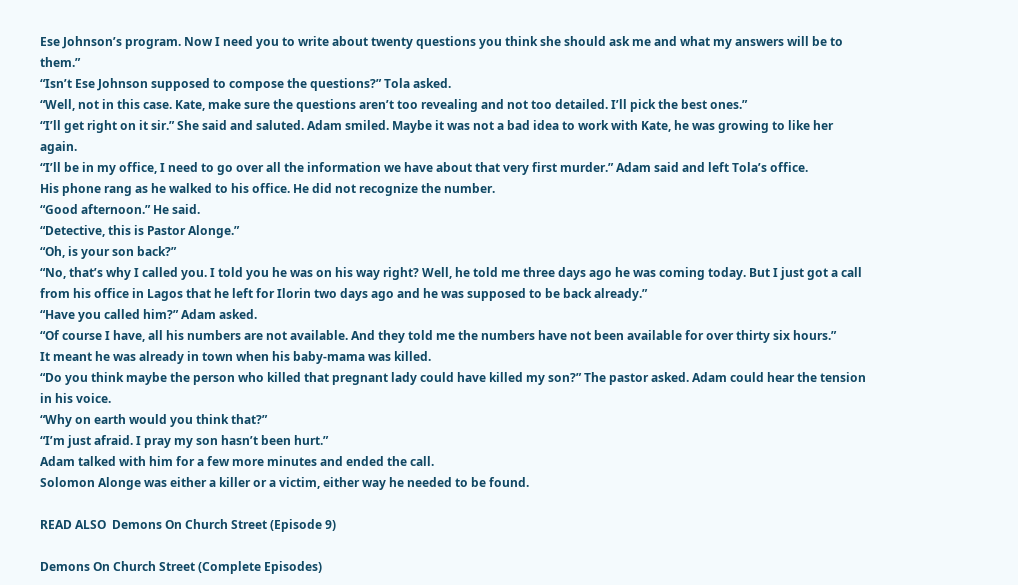Ese Johnson’s program. Now I need you to write about twenty questions you think she should ask me and what my answers will be to them.”
“Isn’t Ese Johnson supposed to compose the questions?” Tola asked.
“Well, not in this case. Kate, make sure the questions aren’t too revealing and not too detailed. I’ll pick the best ones.”
“I’ll get right on it sir.” She said and saluted. Adam smiled. Maybe it was not a bad idea to work with Kate, he was growing to like her again.
“I’ll be in my office, I need to go over all the information we have about that very first murder.” Adam said and left Tola’s office.
His phone rang as he walked to his office. He did not recognize the number.
“Good afternoon.” He said.
“Detective, this is Pastor Alonge.”
“Oh, is your son back?”
“No, that’s why I called you. I told you he was on his way right? Well, he told me three days ago he was coming today. But I just got a call from his office in Lagos that he left for Ilorin two days ago and he was supposed to be back already.”
“Have you called him?” Adam asked.
“Of course I have, all his numbers are not available. And they told me the numbers have not been available for over thirty six hours.”
It meant he was already in town when his baby-mama was killed.
“Do you think maybe the person who killed that pregnant lady could have killed my son?” The pastor asked. Adam could hear the tension in his voice.
“Why on earth would you think that?”
“I’m just afraid. I pray my son hasn’t been hurt.”
Adam talked with him for a few more minutes and ended the call.
Solomon Alonge was either a killer or a victim, either way he needed to be found.

READ ALSO  Demons On Church Street (Episode 9)

Demons On Church Street (Complete Episodes)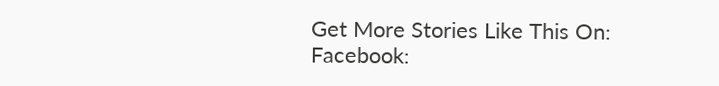Get More Stories Like This On: Facebook: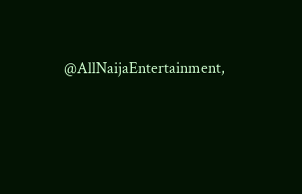@AllNaijaEntertainment,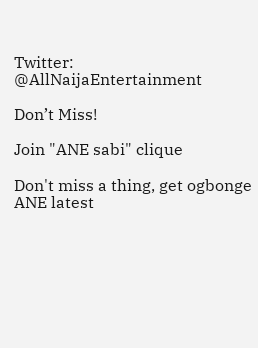Twitter: @AllNaijaEntertainment

Don’t Miss!

Join "ANE sabi" clique

Don't miss a thing, get ogbonge ANE latest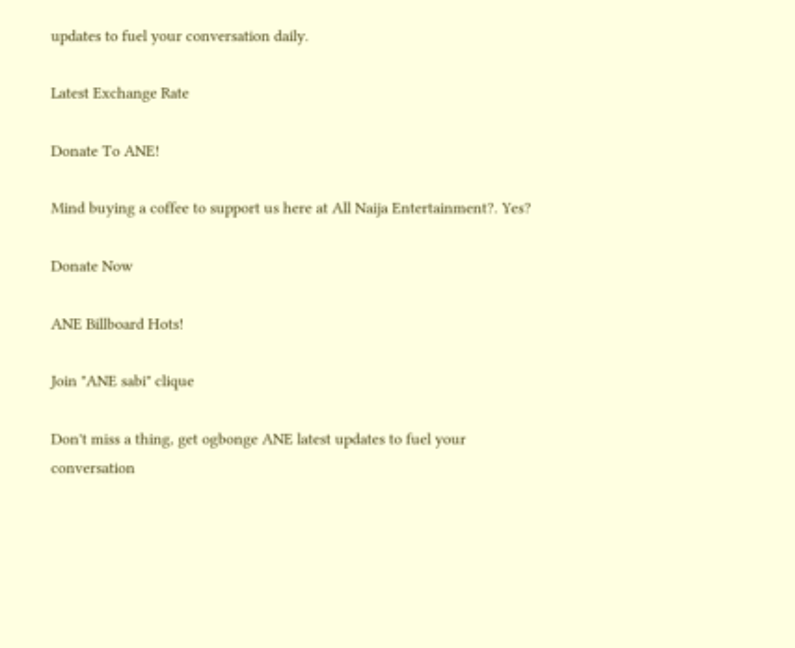updates to fuel your conversation daily.

Latest Exchange Rate

Donate To ANE!

Mind buying a coffee to support us here at All Naija Entertainment?. Yes?

Donate Now

ANE Billboard Hots!

Join "ANE sabi" clique

Don't miss a thing, get ogbonge ANE latest updates to fuel your conversation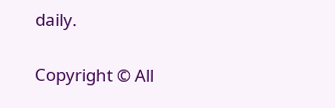daily.

Copyright © All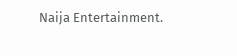Naija Entertainment.